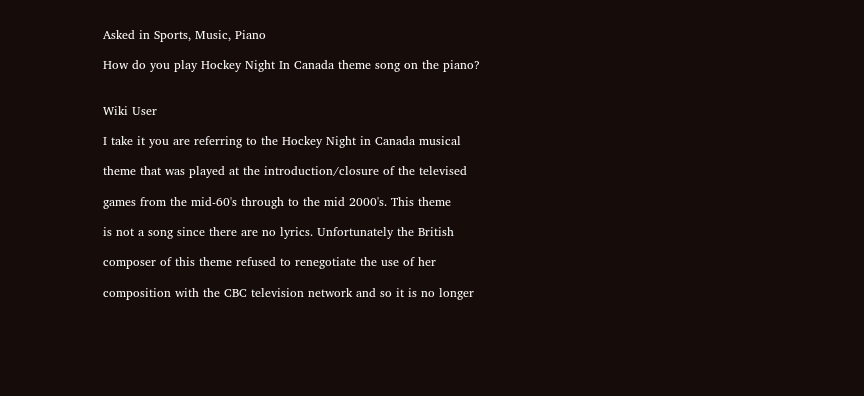Asked in Sports, Music, Piano

How do you play Hockey Night In Canada theme song on the piano?


Wiki User

I take it you are referring to the Hockey Night in Canada musical

theme that was played at the introduction/closure of the televised

games from the mid-60's through to the mid 2000's. This theme

is not a song since there are no lyrics. Unfortunately the British

composer of this theme refused to renegotiate the use of her

composition with the CBC television network and so it is no longer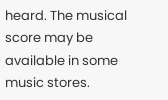heard. The musical score may be available in some music stores.